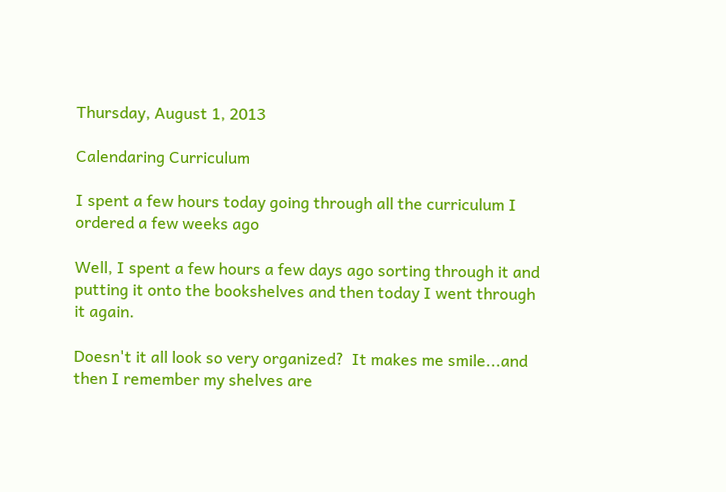Thursday, August 1, 2013

Calendaring Curriculum

I spent a few hours today going through all the curriculum I ordered a few weeks ago

Well, I spent a few hours a few days ago sorting through it and putting it onto the bookshelves and then today I went through it again.

Doesn't it all look so very organized?  It makes me smile...and then I remember my shelves are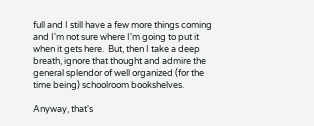full and I still have a few more things coming and I'm not sure where I'm going to put it when it gets here.  But, then I take a deep breath, ignore that thought and admire the general splendor of well organized (for the time being) schoolroom bookshelves.

Anyway, that's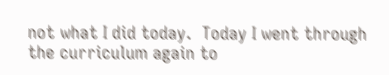not what I did today.  Today I went through the curriculum again to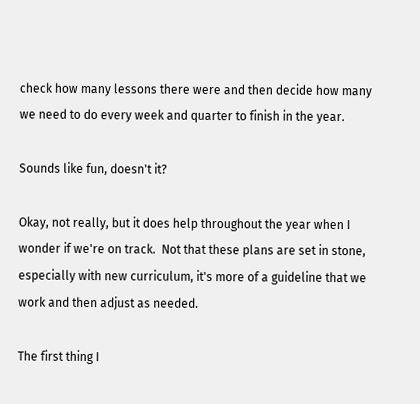check how many lessons there were and then decide how many we need to do every week and quarter to finish in the year.

Sounds like fun, doesn't it?

Okay, not really, but it does help throughout the year when I wonder if we're on track.  Not that these plans are set in stone, especially with new curriculum, it's more of a guideline that we work and then adjust as needed.

The first thing I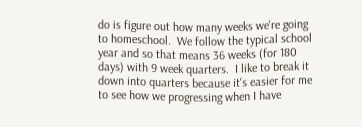do is figure out how many weeks we're going to homeschool.  We follow the typical school year and so that means 36 weeks (for 180 days) with 9 week quarters.  I like to break it down into quarters because it's easier for me to see how we progressing when I have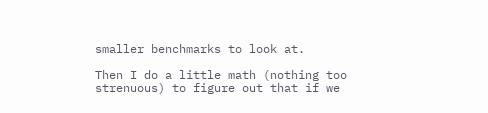smaller benchmarks to look at.

Then I do a little math (nothing too strenuous) to figure out that if we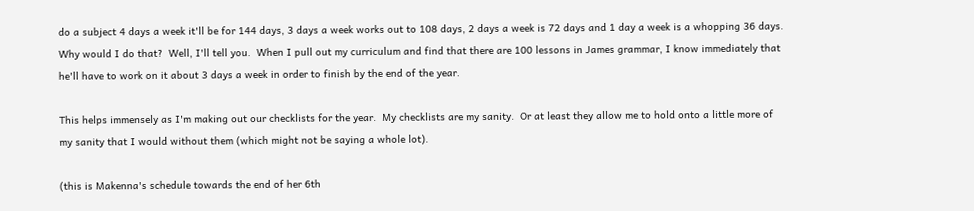do a subject 4 days a week it'll be for 144 days, 3 days a week works out to 108 days, 2 days a week is 72 days and 1 day a week is a whopping 36 days.  Why would I do that?  Well, I'll tell you.  When I pull out my curriculum and find that there are 100 lessons in James grammar, I know immediately that he'll have to work on it about 3 days a week in order to finish by the end of the year.

This helps immensely as I'm making out our checklists for the year.  My checklists are my sanity.  Or at least they allow me to hold onto a little more of my sanity that I would without them (which might not be saying a whole lot).

(this is Makenna's schedule towards the end of her 6th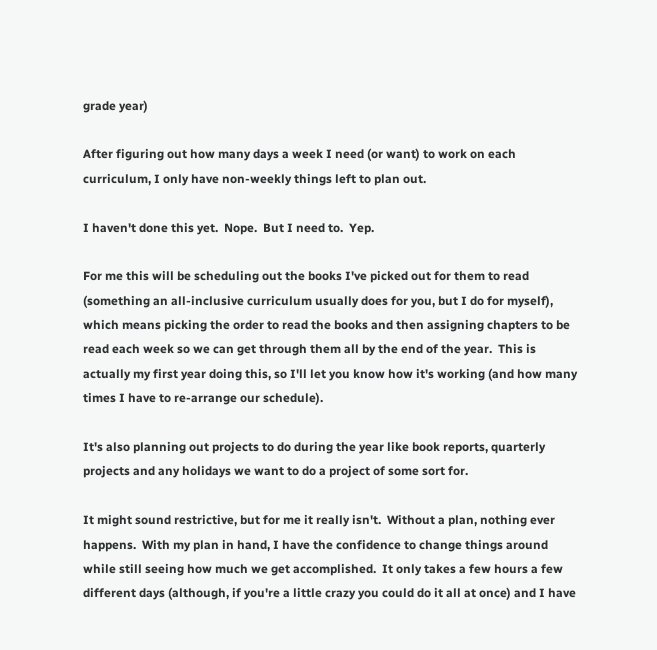grade year)

After figuring out how many days a week I need (or want) to work on each curriculum, I only have non-weekly things left to plan out.

I haven't done this yet.  Nope.  But I need to.  Yep.

For me this will be scheduling out the books I've picked out for them to read (something an all-inclusive curriculum usually does for you, but I do for myself), which means picking the order to read the books and then assigning chapters to be read each week so we can get through them all by the end of the year.  This is actually my first year doing this, so I'll let you know how it's working (and how many times I have to re-arrange our schedule).

It's also planning out projects to do during the year like book reports, quarterly projects and any holidays we want to do a project of some sort for.

It might sound restrictive, but for me it really isn't.  Without a plan, nothing ever happens.  With my plan in hand, I have the confidence to change things around while still seeing how much we get accomplished.  It only takes a few hours a few different days (although, if you're a little crazy you could do it all at once) and I have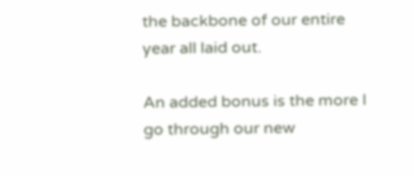the backbone of our entire year all laid out.

An added bonus is the more I go through our new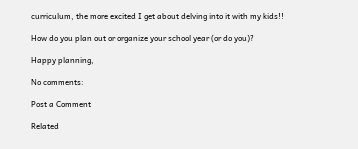curriculum, the more excited I get about delving into it with my kids!!

How do you plan out or organize your school year (or do you)?

Happy planning,

No comments:

Post a Comment

Related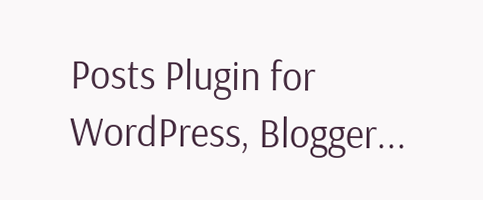Posts Plugin for WordPress, Blogger...